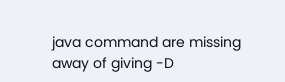java command are missing away of giving -D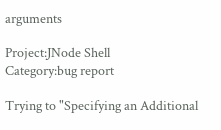arguments

Project:JNode Shell
Category:bug report

Trying to "Specifying an Additional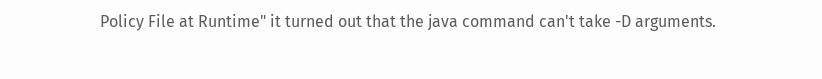Policy File at Runtime" it turned out that the java command can't take -D arguments.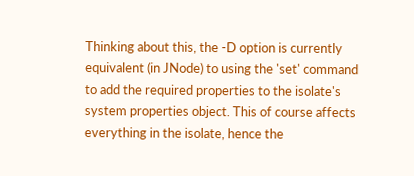Thinking about this, the -D option is currently equivalent (in JNode) to using the 'set' command to add the required properties to the isolate's system properties object. This of course affects everything in the isolate, hence the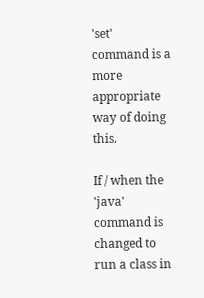'set' command is a more appropriate way of doing this.

If / when the 'java' command is changed to run a class in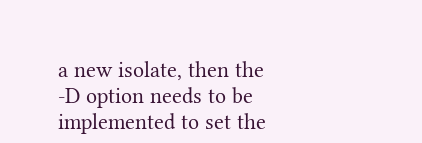a new isolate, then the -D option needs to be implemented to set the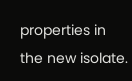properties in the new isolate.